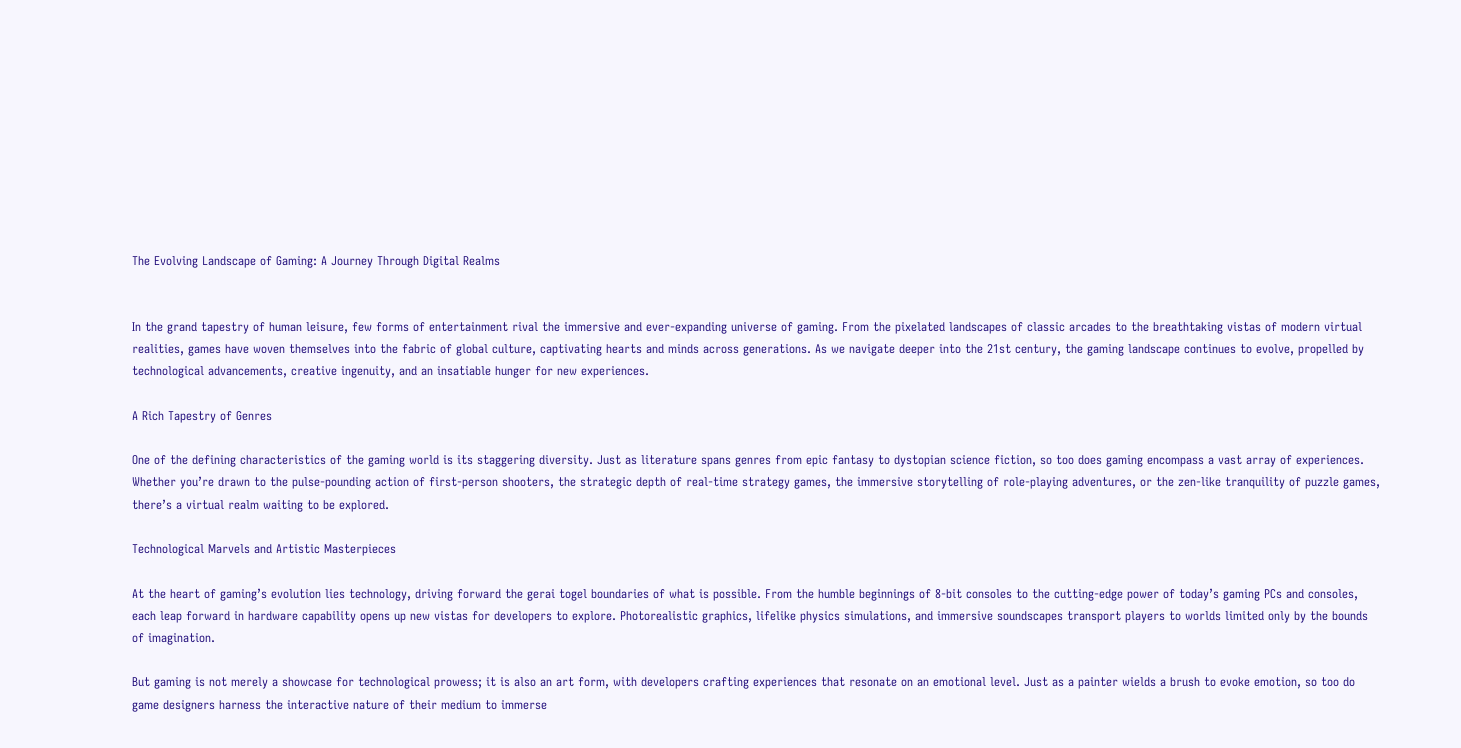The Evolving Landscape of Gaming: A Journey Through Digital Realms


In the grand tapestry of human leisure, few forms of entertainment rival the immersive and ever-expanding universe of gaming. From the pixelated landscapes of classic arcades to the breathtaking vistas of modern virtual realities, games have woven themselves into the fabric of global culture, captivating hearts and minds across generations. As we navigate deeper into the 21st century, the gaming landscape continues to evolve, propelled by technological advancements, creative ingenuity, and an insatiable hunger for new experiences.

A Rich Tapestry of Genres

One of the defining characteristics of the gaming world is its staggering diversity. Just as literature spans genres from epic fantasy to dystopian science fiction, so too does gaming encompass a vast array of experiences. Whether you’re drawn to the pulse-pounding action of first-person shooters, the strategic depth of real-time strategy games, the immersive storytelling of role-playing adventures, or the zen-like tranquility of puzzle games, there’s a virtual realm waiting to be explored.

Technological Marvels and Artistic Masterpieces

At the heart of gaming’s evolution lies technology, driving forward the gerai togel boundaries of what is possible. From the humble beginnings of 8-bit consoles to the cutting-edge power of today’s gaming PCs and consoles, each leap forward in hardware capability opens up new vistas for developers to explore. Photorealistic graphics, lifelike physics simulations, and immersive soundscapes transport players to worlds limited only by the bounds of imagination.

But gaming is not merely a showcase for technological prowess; it is also an art form, with developers crafting experiences that resonate on an emotional level. Just as a painter wields a brush to evoke emotion, so too do game designers harness the interactive nature of their medium to immerse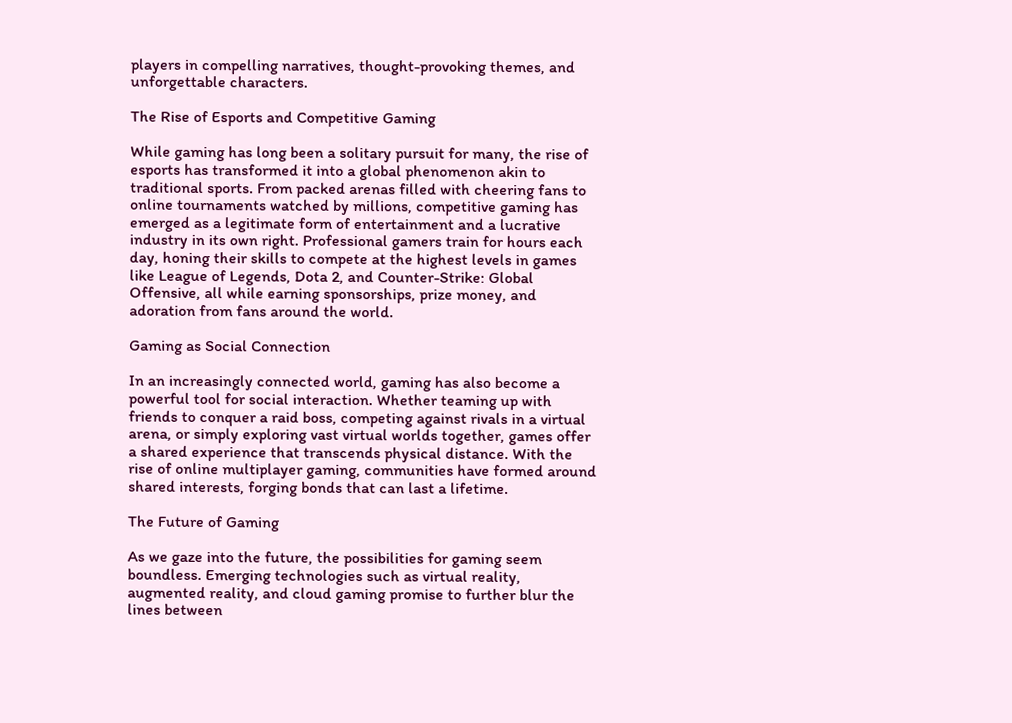players in compelling narratives, thought-provoking themes, and unforgettable characters.

The Rise of Esports and Competitive Gaming

While gaming has long been a solitary pursuit for many, the rise of esports has transformed it into a global phenomenon akin to traditional sports. From packed arenas filled with cheering fans to online tournaments watched by millions, competitive gaming has emerged as a legitimate form of entertainment and a lucrative industry in its own right. Professional gamers train for hours each day, honing their skills to compete at the highest levels in games like League of Legends, Dota 2, and Counter-Strike: Global Offensive, all while earning sponsorships, prize money, and adoration from fans around the world.

Gaming as Social Connection

In an increasingly connected world, gaming has also become a powerful tool for social interaction. Whether teaming up with friends to conquer a raid boss, competing against rivals in a virtual arena, or simply exploring vast virtual worlds together, games offer a shared experience that transcends physical distance. With the rise of online multiplayer gaming, communities have formed around shared interests, forging bonds that can last a lifetime.

The Future of Gaming

As we gaze into the future, the possibilities for gaming seem boundless. Emerging technologies such as virtual reality, augmented reality, and cloud gaming promise to further blur the lines between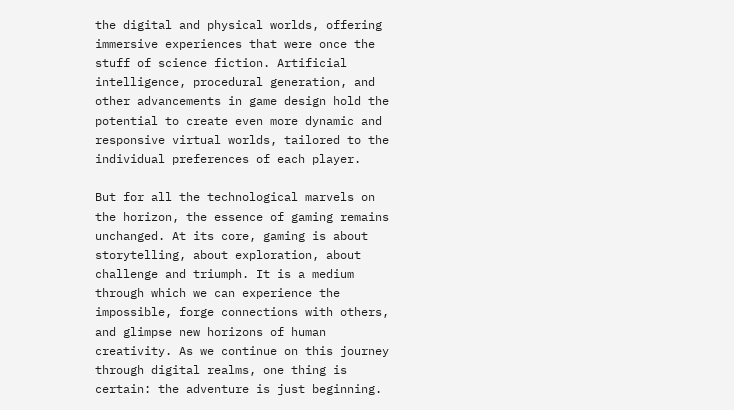the digital and physical worlds, offering immersive experiences that were once the stuff of science fiction. Artificial intelligence, procedural generation, and other advancements in game design hold the potential to create even more dynamic and responsive virtual worlds, tailored to the individual preferences of each player.

But for all the technological marvels on the horizon, the essence of gaming remains unchanged. At its core, gaming is about storytelling, about exploration, about challenge and triumph. It is a medium through which we can experience the impossible, forge connections with others, and glimpse new horizons of human creativity. As we continue on this journey through digital realms, one thing is certain: the adventure is just beginning.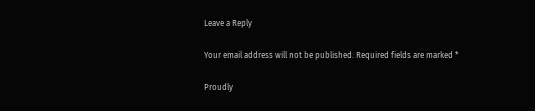Leave a Reply

Your email address will not be published. Required fields are marked *

Proudly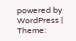powered by WordPress | Theme: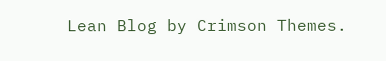Lean Blog by Crimson Themes.